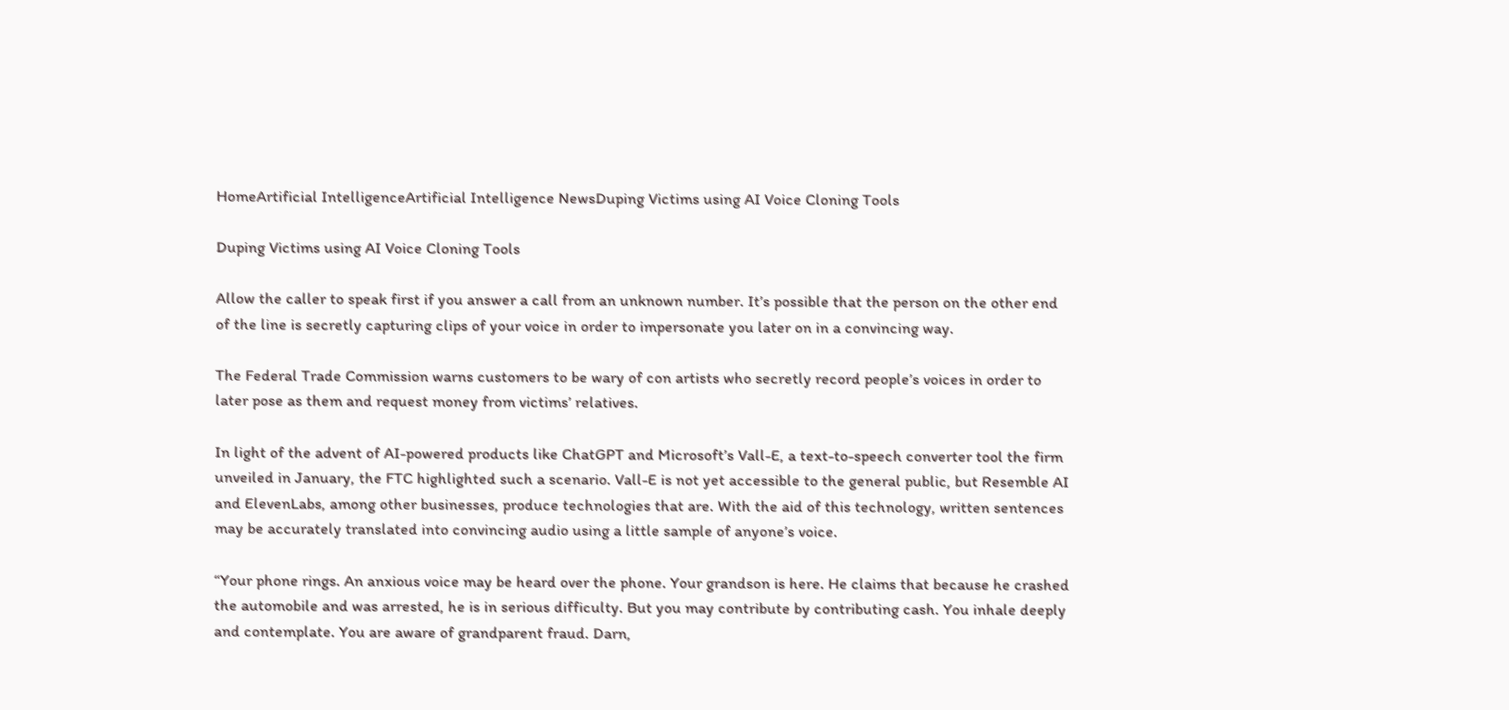HomeArtificial IntelligenceArtificial Intelligence NewsDuping Victims using AI Voice Cloning Tools

Duping Victims using AI Voice Cloning Tools

Allow the caller to speak first if you answer a call from an unknown number. It’s possible that the person on the other end of the line is secretly capturing clips of your voice in order to impersonate you later on in a convincing way.

The Federal Trade Commission warns customers to be wary of con artists who secretly record people’s voices in order to later pose as them and request money from victims’ relatives.

In light of the advent of AI-powered products like ChatGPT and Microsoft’s Vall-E, a text-to-speech converter tool the firm unveiled in January, the FTC highlighted such a scenario. Vall-E is not yet accessible to the general public, but Resemble AI and ElevenLabs, among other businesses, produce technologies that are. With the aid of this technology, written sentences may be accurately translated into convincing audio using a little sample of anyone’s voice.

“Your phone rings. An anxious voice may be heard over the phone. Your grandson is here. He claims that because he crashed the automobile and was arrested, he is in serious difficulty. But you may contribute by contributing cash. You inhale deeply and contemplate. You are aware of grandparent fraud. Darn,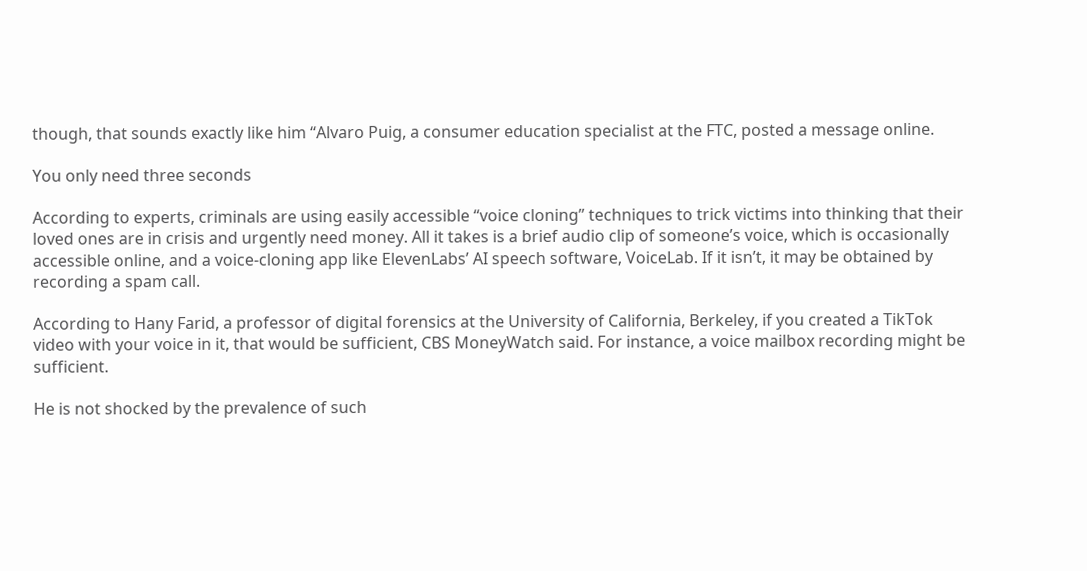though, that sounds exactly like him “Alvaro Puig, a consumer education specialist at the FTC, posted a message online.

You only need three seconds

According to experts, criminals are using easily accessible “voice cloning” techniques to trick victims into thinking that their loved ones are in crisis and urgently need money. All it takes is a brief audio clip of someone’s voice, which is occasionally accessible online, and a voice-cloning app like ElevenLabs’ AI speech software, VoiceLab. If it isn’t, it may be obtained by recording a spam call.

According to Hany Farid, a professor of digital forensics at the University of California, Berkeley, if you created a TikTok video with your voice in it, that would be sufficient, CBS MoneyWatch said. For instance, a voice mailbox recording might be sufficient.

He is not shocked by the prevalence of such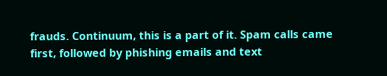frauds. Continuum, this is a part of it. Spam calls came first, followed by phishing emails and text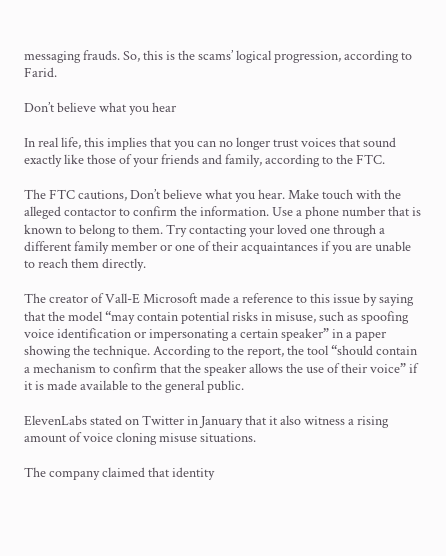messaging frauds. So, this is the scams’ logical progression, according to Farid.

Don’t believe what you hear

In real life, this implies that you can no longer trust voices that sound exactly like those of your friends and family, according to the FTC.

The FTC cautions, Don’t believe what you hear. Make touch with the alleged contactor to confirm the information. Use a phone number that is known to belong to them. Try contacting your loved one through a different family member or one of their acquaintances if you are unable to reach them directly.

The creator of Vall-E Microsoft made a reference to this issue by saying that the model “may contain potential risks in misuse, such as spoofing voice identification or impersonating a certain speaker” in a paper showing the technique. According to the report, the tool “should contain a mechanism to confirm that the speaker allows the use of their voice” if it is made available to the general public.

ElevenLabs stated on Twitter in January that it also witness a rising amount of voice cloning misuse situations.

The company claimed that identity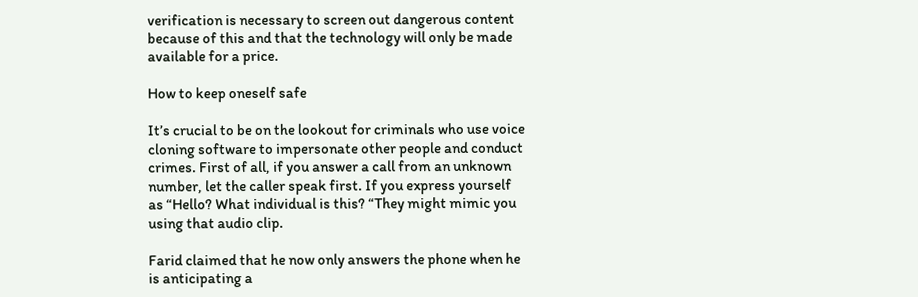verification is necessary to screen out dangerous content because of this and that the technology will only be made available for a price.

How to keep oneself safe

It’s crucial to be on the lookout for criminals who use voice cloning software to impersonate other people and conduct crimes. First of all, if you answer a call from an unknown number, let the caller speak first. If you express yourself as “Hello? What individual is this? “They might mimic you using that audio clip.

Farid claimed that he now only answers the phone when he is anticipating a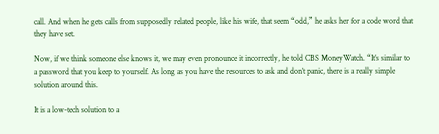call. And when he gets calls from supposedly related people, like his wife, that seem “odd,” he asks her for a code word that they have set.

Now, if we think someone else knows it, we may even pronounce it incorrectly, he told CBS MoneyWatch. “It’s similar to a password that you keep to yourself. As long as you have the resources to ask and don’t panic, there is a really simple solution around this.

It is a low-tech solution to a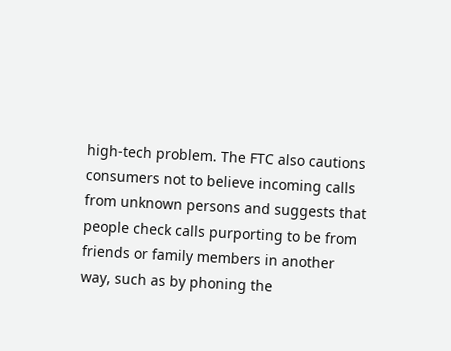high-tech problem. The FTC also cautions consumers not to believe incoming calls from unknown persons and suggests that people check calls purporting to be from friends or family members in another way, such as by phoning the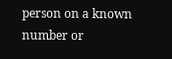person on a known number or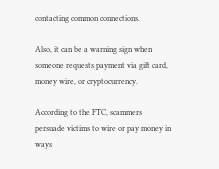contacting common connections.

Also, it can be a warning sign when someone requests payment via gift card, money wire, or cryptocurrency.

According to the FTC, scammers persuade victims to wire or pay money in ways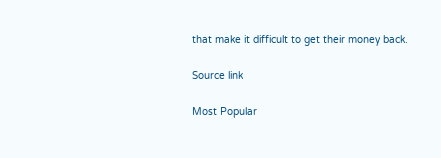that make it difficult to get their money back.

Source link

Most Popular